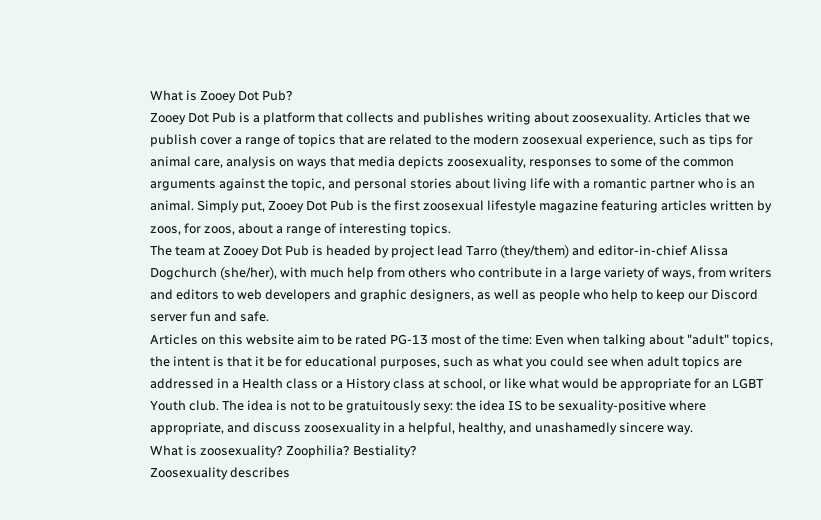What is Zooey Dot Pub?
Zooey Dot Pub is a platform that collects and publishes writing about zoosexuality. Articles that we publish cover a range of topics that are related to the modern zoosexual experience, such as tips for animal care, analysis on ways that media depicts zoosexuality, responses to some of the common arguments against the topic, and personal stories about living life with a romantic partner who is an animal. Simply put, Zooey Dot Pub is the first zoosexual lifestyle magazine featuring articles written by zoos, for zoos, about a range of interesting topics.
The team at Zooey Dot Pub is headed by project lead Tarro (they/them) and editor-in-chief Alissa Dogchurch (she/her), with much help from others who contribute in a large variety of ways, from writers and editors to web developers and graphic designers, as well as people who help to keep our Discord server fun and safe.
Articles on this website aim to be rated PG-13 most of the time: Even when talking about "adult" topics, the intent is that it be for educational purposes, such as what you could see when adult topics are addressed in a Health class or a History class at school, or like what would be appropriate for an LGBT Youth club. The idea is not to be gratuitously sexy: the idea IS to be sexuality-positive where appropriate, and discuss zoosexuality in a helpful, healthy, and unashamedly sincere way.
What is zoosexuality? Zoophilia? Bestiality?
Zoosexuality describes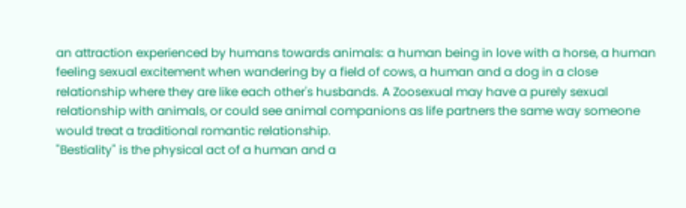an attraction experienced by humans towards animals: a human being in love with a horse, a human feeling sexual excitement when wandering by a field of cows, a human and a dog in a close relationship where they are like each other's husbands. A Zoosexual may have a purely sexual relationship with animals, or could see animal companions as life partners the same way someone would treat a traditional romantic relationship.
"Bestiality" is the physical act of a human and a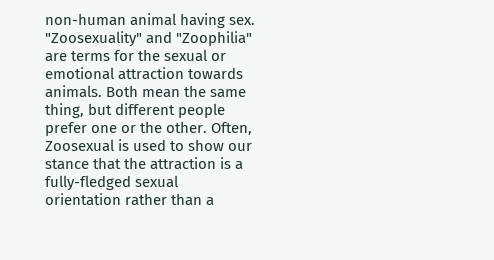non-human animal having sex. "Zoosexuality" and "Zoophilia" are terms for the sexual or emotional attraction towards animals. Both mean the same thing, but different people prefer one or the other. Often, Zoosexual is used to show our stance that the attraction is a fully-fledged sexual orientation rather than a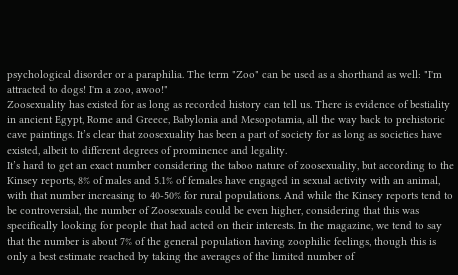psychological disorder or a paraphilia. The term "Zoo" can be used as a shorthand as well: "I'm attracted to dogs! I'm a zoo, awoo!"
Zoosexuality has existed for as long as recorded history can tell us. There is evidence of bestiality in ancient Egypt, Rome and Greece, Babylonia and Mesopotamia, all the way back to prehistoric cave paintings. It’s clear that zoosexuality has been a part of society for as long as societies have existed, albeit to different degrees of prominence and legality.
It’s hard to get an exact number considering the taboo nature of zoosexuality, but according to the Kinsey reports, 8% of males and 5.1% of females have engaged in sexual activity with an animal, with that number increasing to 40-50% for rural populations. And while the Kinsey reports tend to be controversial, the number of Zoosexuals could be even higher, considering that this was specifically looking for people that had acted on their interests. In the magazine, we tend to say that the number is about 7% of the general population having zoophilic feelings, though this is only a best estimate reached by taking the averages of the limited number of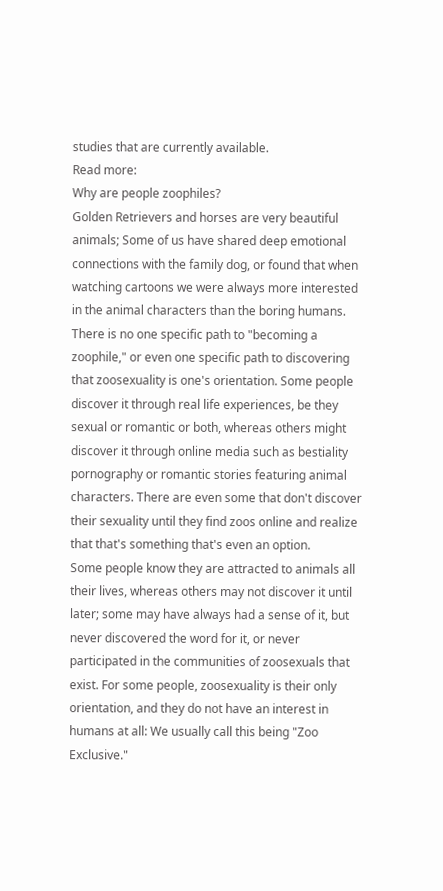studies that are currently available.
Read more:
Why are people zoophiles?
Golden Retrievers and horses are very beautiful animals; Some of us have shared deep emotional connections with the family dog, or found that when watching cartoons we were always more interested in the animal characters than the boring humans. There is no one specific path to "becoming a zoophile," or even one specific path to discovering that zoosexuality is one's orientation. Some people discover it through real life experiences, be they sexual or romantic or both, whereas others might discover it through online media such as bestiality pornography or romantic stories featuring animal characters. There are even some that don't discover their sexuality until they find zoos online and realize that that's something that's even an option.
Some people know they are attracted to animals all their lives, whereas others may not discover it until later; some may have always had a sense of it, but never discovered the word for it, or never participated in the communities of zoosexuals that exist. For some people, zoosexuality is their only orientation, and they do not have an interest in humans at all: We usually call this being "Zoo Exclusive."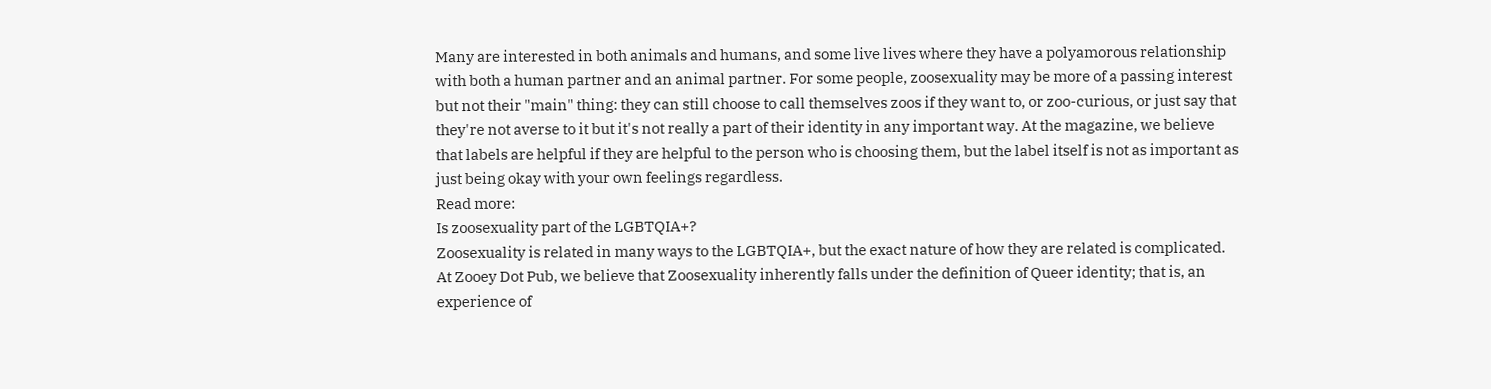Many are interested in both animals and humans, and some live lives where they have a polyamorous relationship with both a human partner and an animal partner. For some people, zoosexuality may be more of a passing interest but not their "main" thing: they can still choose to call themselves zoos if they want to, or zoo-curious, or just say that they're not averse to it but it's not really a part of their identity in any important way. At the magazine, we believe that labels are helpful if they are helpful to the person who is choosing them, but the label itself is not as important as just being okay with your own feelings regardless.
Read more:
Is zoosexuality part of the LGBTQIA+?
Zoosexuality is related in many ways to the LGBTQIA+, but the exact nature of how they are related is complicated. At Zooey Dot Pub, we believe that Zoosexuality inherently falls under the definition of Queer identity; that is, an experience of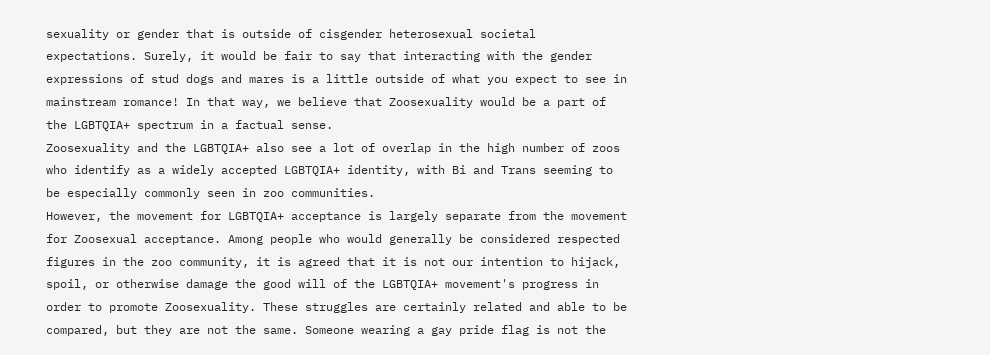sexuality or gender that is outside of cisgender heterosexual societal expectations. Surely, it would be fair to say that interacting with the gender expressions of stud dogs and mares is a little outside of what you expect to see in mainstream romance! In that way, we believe that Zoosexuality would be a part of the LGBTQIA+ spectrum in a factual sense.
Zoosexuality and the LGBTQIA+ also see a lot of overlap in the high number of zoos who identify as a widely accepted LGBTQIA+ identity, with Bi and Trans seeming to be especially commonly seen in zoo communities.
However, the movement for LGBTQIA+ acceptance is largely separate from the movement for Zoosexual acceptance. Among people who would generally be considered respected figures in the zoo community, it is agreed that it is not our intention to hijack, spoil, or otherwise damage the good will of the LGBTQIA+ movement's progress in order to promote Zoosexuality. These struggles are certainly related and able to be compared, but they are not the same. Someone wearing a gay pride flag is not the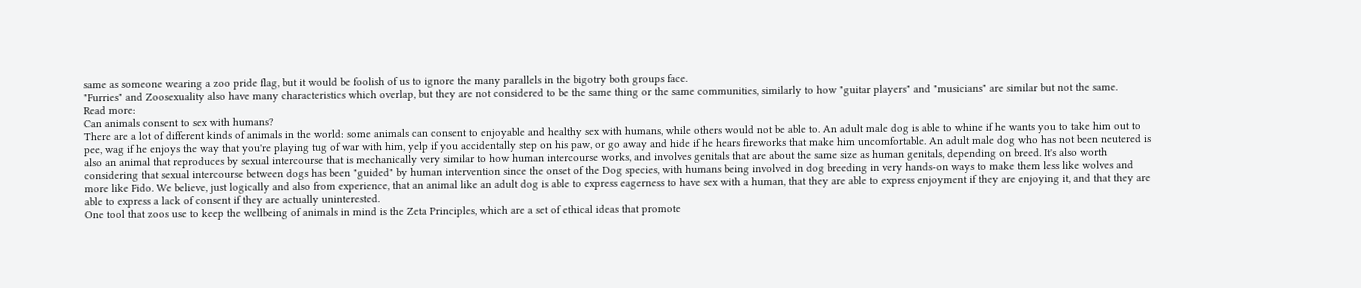same as someone wearing a zoo pride flag, but it would be foolish of us to ignore the many parallels in the bigotry both groups face.
"Furries" and Zoosexuality also have many characteristics which overlap, but they are not considered to be the same thing or the same communities, similarly to how "guitar players" and "musicians" are similar but not the same.
Read more:
Can animals consent to sex with humans?
There are a lot of different kinds of animals in the world: some animals can consent to enjoyable and healthy sex with humans, while others would not be able to. An adult male dog is able to whine if he wants you to take him out to pee, wag if he enjoys the way that you're playing tug of war with him, yelp if you accidentally step on his paw, or go away and hide if he hears fireworks that make him uncomfortable. An adult male dog who has not been neutered is also an animal that reproduces by sexual intercourse that is mechanically very similar to how human intercourse works, and involves genitals that are about the same size as human genitals, depending on breed. It's also worth considering that sexual intercourse between dogs has been "guided" by human intervention since the onset of the Dog species, with humans being involved in dog breeding in very hands-on ways to make them less like wolves and more like Fido. We believe, just logically and also from experience, that an animal like an adult dog is able to express eagerness to have sex with a human, that they are able to express enjoyment if they are enjoying it, and that they are able to express a lack of consent if they are actually uninterested.
One tool that zoos use to keep the wellbeing of animals in mind is the Zeta Principles, which are a set of ethical ideas that promote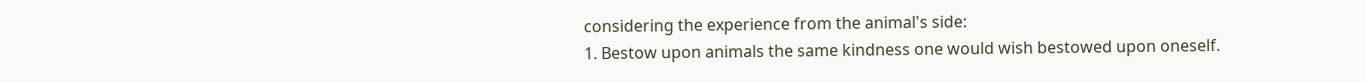considering the experience from the animal's side:
1. Bestow upon animals the same kindness one would wish bestowed upon oneself.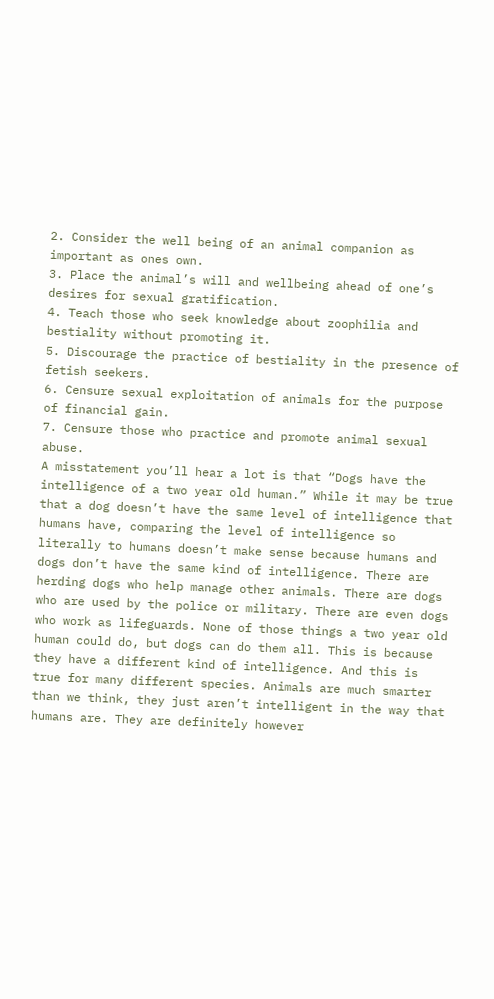2. Consider the well being of an animal companion as important as ones own.
3. Place the animal’s will and wellbeing ahead of one’s desires for sexual gratification.
4. Teach those who seek knowledge about zoophilia and bestiality without promoting it.
5. Discourage the practice of bestiality in the presence of fetish seekers.
6. Censure sexual exploitation of animals for the purpose of financial gain.
7. Censure those who practice and promote animal sexual abuse.
A misstatement you’ll hear a lot is that “Dogs have the intelligence of a two year old human.” While it may be true that a dog doesn’t have the same level of intelligence that humans have, comparing the level of intelligence so literally to humans doesn’t make sense because humans and dogs don’t have the same kind of intelligence. There are herding dogs who help manage other animals. There are dogs who are used by the police or military. There are even dogs who work as lifeguards. None of those things a two year old human could do, but dogs can do them all. This is because they have a different kind of intelligence. And this is true for many different species. Animals are much smarter than we think, they just aren’t intelligent in the way that humans are. They are definitely however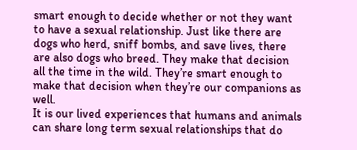smart enough to decide whether or not they want to have a sexual relationship. Just like there are dogs who herd, sniff bombs, and save lives, there are also dogs who breed. They make that decision all the time in the wild. They’re smart enough to make that decision when they’re our companions as well.
It is our lived experiences that humans and animals can share long term sexual relationships that do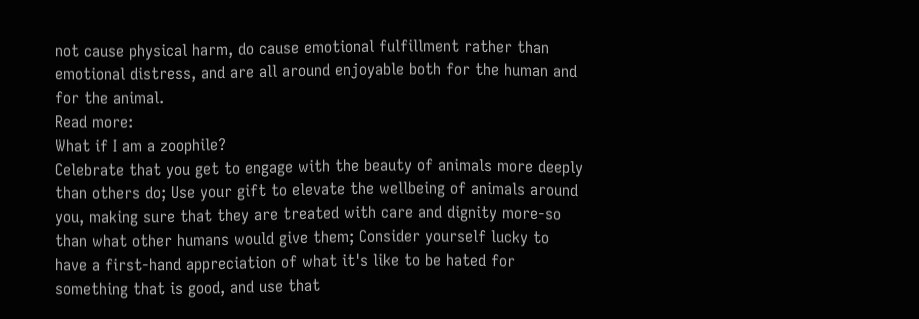not cause physical harm, do cause emotional fulfillment rather than emotional distress, and are all around enjoyable both for the human and for the animal.
Read more:
What if I am a zoophile?
Celebrate that you get to engage with the beauty of animals more deeply than others do; Use your gift to elevate the wellbeing of animals around you, making sure that they are treated with care and dignity more-so than what other humans would give them; Consider yourself lucky to have a first-hand appreciation of what it's like to be hated for something that is good, and use that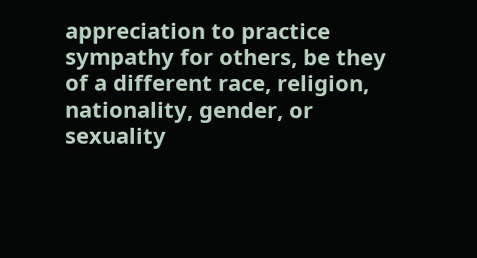appreciation to practice sympathy for others, be they of a different race, religion, nationality, gender, or sexuality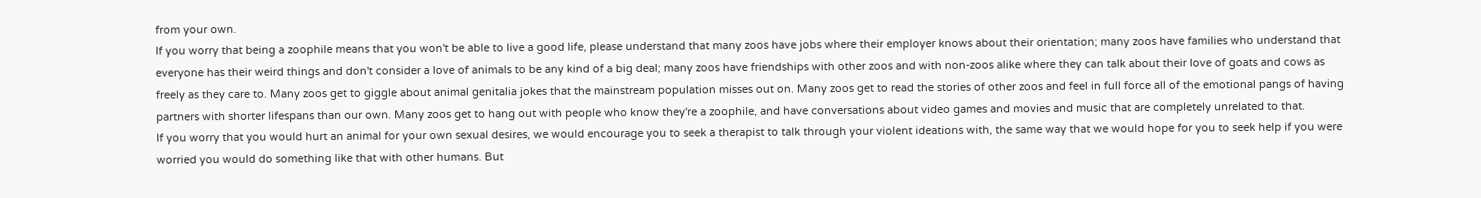from your own.
If you worry that being a zoophile means that you won't be able to live a good life, please understand that many zoos have jobs where their employer knows about their orientation; many zoos have families who understand that everyone has their weird things and don't consider a love of animals to be any kind of a big deal; many zoos have friendships with other zoos and with non-zoos alike where they can talk about their love of goats and cows as freely as they care to. Many zoos get to giggle about animal genitalia jokes that the mainstream population misses out on. Many zoos get to read the stories of other zoos and feel in full force all of the emotional pangs of having partners with shorter lifespans than our own. Many zoos get to hang out with people who know they're a zoophile, and have conversations about video games and movies and music that are completely unrelated to that.
If you worry that you would hurt an animal for your own sexual desires, we would encourage you to seek a therapist to talk through your violent ideations with, the same way that we would hope for you to seek help if you were worried you would do something like that with other humans. But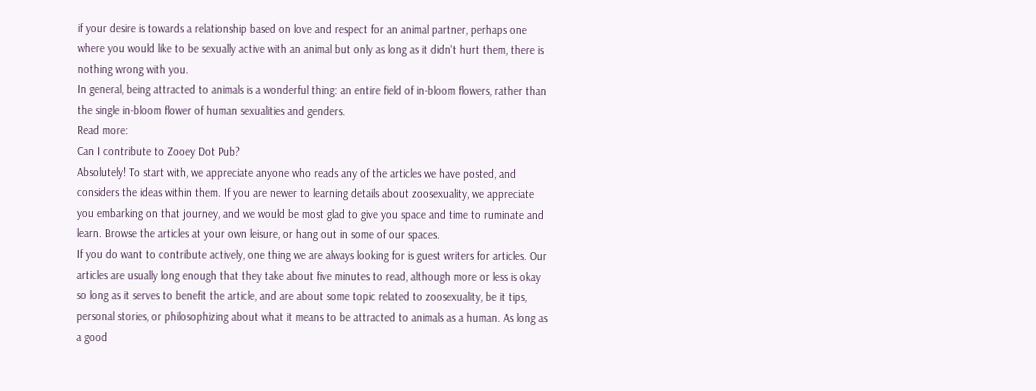if your desire is towards a relationship based on love and respect for an animal partner, perhaps one where you would like to be sexually active with an animal but only as long as it didn't hurt them, there is nothing wrong with you.
In general, being attracted to animals is a wonderful thing: an entire field of in-bloom flowers, rather than the single in-bloom flower of human sexualities and genders.
Read more:
Can I contribute to Zooey Dot Pub?
Absolutely! To start with, we appreciate anyone who reads any of the articles we have posted, and considers the ideas within them. If you are newer to learning details about zoosexuality, we appreciate you embarking on that journey, and we would be most glad to give you space and time to ruminate and learn. Browse the articles at your own leisure, or hang out in some of our spaces.
If you do want to contribute actively, one thing we are always looking for is guest writers for articles. Our articles are usually long enough that they take about five minutes to read, although more or less is okay so long as it serves to benefit the article, and are about some topic related to zoosexuality, be it tips, personal stories, or philosophizing about what it means to be attracted to animals as a human. As long as a good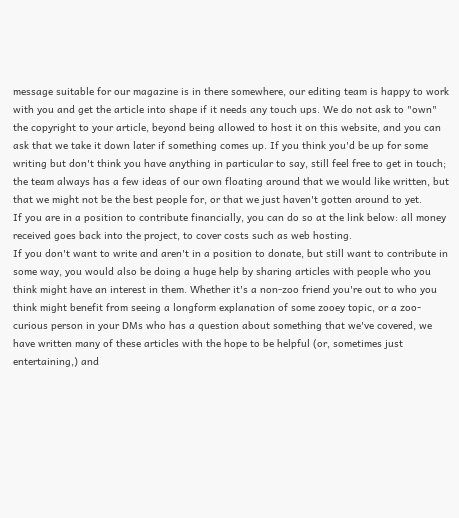message suitable for our magazine is in there somewhere, our editing team is happy to work with you and get the article into shape if it needs any touch ups. We do not ask to "own" the copyright to your article, beyond being allowed to host it on this website, and you can ask that we take it down later if something comes up. If you think you'd be up for some writing but don't think you have anything in particular to say, still feel free to get in touch; the team always has a few ideas of our own floating around that we would like written, but that we might not be the best people for, or that we just haven't gotten around to yet.
If you are in a position to contribute financially, you can do so at the link below: all money received goes back into the project, to cover costs such as web hosting.
If you don't want to write and aren't in a position to donate, but still want to contribute in some way, you would also be doing a huge help by sharing articles with people who you think might have an interest in them. Whether it's a non-zoo friend you're out to who you think might benefit from seeing a longform explanation of some zooey topic, or a zoo-curious person in your DMs who has a question about something that we've covered, we have written many of these articles with the hope to be helpful (or, sometimes just entertaining,) and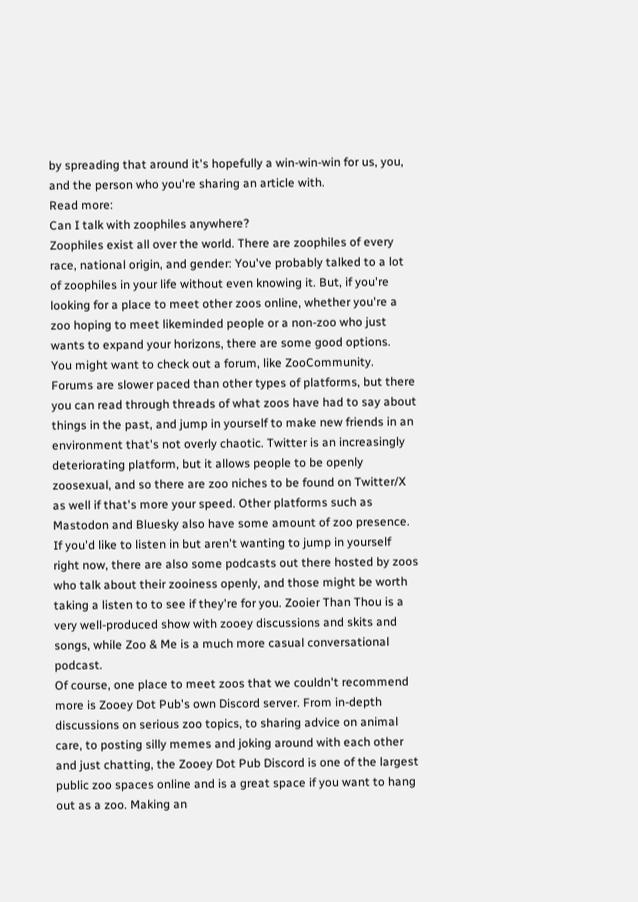by spreading that around it's hopefully a win-win-win for us, you, and the person who you're sharing an article with.
Read more:
Can I talk with zoophiles anywhere?
Zoophiles exist all over the world. There are zoophiles of every race, national origin, and gender: You've probably talked to a lot of zoophiles in your life without even knowing it. But, if you're looking for a place to meet other zoos online, whether you're a zoo hoping to meet likeminded people or a non-zoo who just wants to expand your horizons, there are some good options.
You might want to check out a forum, like ZooCommunity. Forums are slower paced than other types of platforms, but there you can read through threads of what zoos have had to say about things in the past, and jump in yourself to make new friends in an environment that's not overly chaotic. Twitter is an increasingly deteriorating platform, but it allows people to be openly zoosexual, and so there are zoo niches to be found on Twitter/X as well if that's more your speed. Other platforms such as Mastodon and Bluesky also have some amount of zoo presence.
If you'd like to listen in but aren't wanting to jump in yourself right now, there are also some podcasts out there hosted by zoos who talk about their zooiness openly, and those might be worth taking a listen to to see if they're for you. Zooier Than Thou is a very well-produced show with zooey discussions and skits and songs, while Zoo & Me is a much more casual conversational podcast.
Of course, one place to meet zoos that we couldn't recommend more is Zooey Dot Pub's own Discord server. From in-depth discussions on serious zoo topics, to sharing advice on animal care, to posting silly memes and joking around with each other and just chatting, the Zooey Dot Pub Discord is one of the largest public zoo spaces online and is a great space if you want to hang out as a zoo. Making an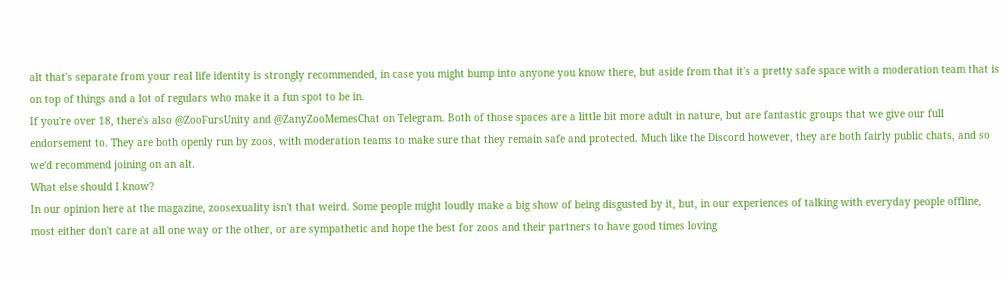alt that's separate from your real life identity is strongly recommended, in case you might bump into anyone you know there, but aside from that it's a pretty safe space with a moderation team that is on top of things and a lot of regulars who make it a fun spot to be in.
If you're over 18, there's also @ZooFursUnity and @ZanyZooMemesChat on Telegram. Both of those spaces are a little bit more adult in nature, but are fantastic groups that we give our full endorsement to. They are both openly run by zoos, with moderation teams to make sure that they remain safe and protected. Much like the Discord however, they are both fairly public chats, and so we'd recommend joining on an alt.
What else should I know?
In our opinion here at the magazine, zoosexuality isn't that weird. Some people might loudly make a big show of being disgusted by it, but, in our experiences of talking with everyday people offline, most either don't care at all one way or the other, or are sympathetic and hope the best for zoos and their partners to have good times loving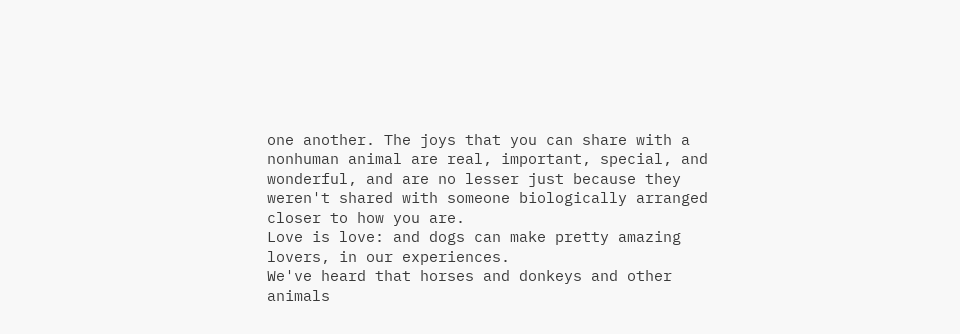one another. The joys that you can share with a nonhuman animal are real, important, special, and wonderful, and are no lesser just because they weren't shared with someone biologically arranged closer to how you are.
Love is love: and dogs can make pretty amazing lovers, in our experiences.
We've heard that horses and donkeys and other animals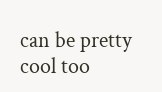can be pretty cool too